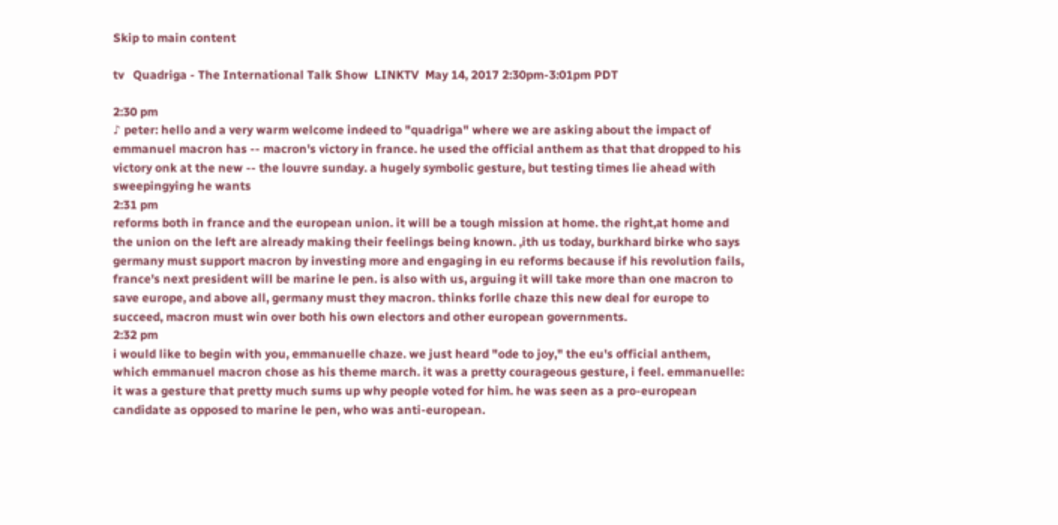Skip to main content

tv   Quadriga - The International Talk Show  LINKTV  May 14, 2017 2:30pm-3:01pm PDT

2:30 pm
♪ peter: hello and a very warm welcome indeed to "quadriga" where we are asking about the impact of emmanuel macron has -- macron's victory in france. he used the official anthem as that that dropped to his victory onk at the new -- the louvre sunday. a hugely symbolic gesture, but testing times lie ahead with sweepingying he wants
2:31 pm
reforms both in france and the european union. it will be a tough mission at home. the right,at home and the union on the left are already making their feelings being known. ,ith us today, burkhard birke who says germany must support macron by investing more and engaging in eu reforms because if his revolution fails, france's next president will be marine le pen. is also with us, arguing it will take more than one macron to save europe, and above all, germany must they macron. thinks forlle chaze this new deal for europe to succeed, macron must win over both his own electors and other european governments.
2:32 pm
i would like to begin with you, emmanuelle chaze. we just heard "ode to joy," the eu's official anthem, which emmanuel macron chose as his theme march. it was a pretty courageous gesture, i feel. emmanuelle: it was a gesture that pretty much sums up why people voted for him. he was seen as a pro-european candidate as opposed to marine le pen, who was anti-european.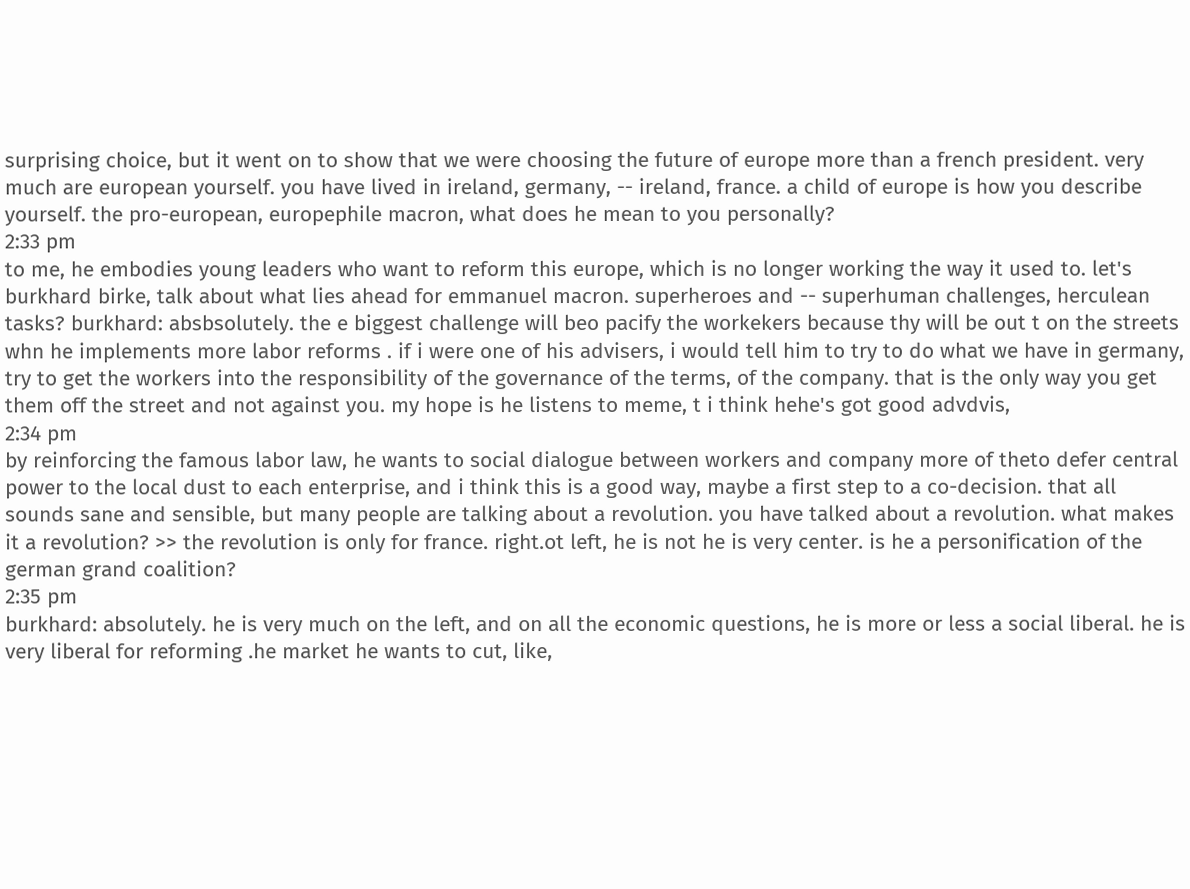surprising choice, but it went on to show that we were choosing the future of europe more than a french president. very much are european yourself. you have lived in ireland, germany, -- ireland, france. a child of europe is how you describe yourself. the pro-european, europephile macron, what does he mean to you personally?
2:33 pm
to me, he embodies young leaders who want to reform this europe, which is no longer working the way it used to. let's burkhard birke, talk about what lies ahead for emmanuel macron. superheroes and -- superhuman challenges, herculean tasks? burkhard: absbsolutely. the e biggest challenge will beo pacify the workekers because thy will be out t on the streets whn he implements more labor reforms . if i were one of his advisers, i would tell him to try to do what we have in germany, try to get the workers into the responsibility of the governance of the terms, of the company. that is the only way you get them off the street and not against you. my hope is he listens to meme, t i think hehe's got good advdvis,
2:34 pm
by reinforcing the famous labor law, he wants to social dialogue between workers and company more of theto defer central power to the local dust to each enterprise, and i think this is a good way, maybe a first step to a co-decision. that all sounds sane and sensible, but many people are talking about a revolution. you have talked about a revolution. what makes it a revolution? >> the revolution is only for france. right.ot left, he is not he is very center. is he a personification of the german grand coalition?
2:35 pm
burkhard: absolutely. he is very much on the left, and on all the economic questions, he is more or less a social liberal. he is very liberal for reforming .he market he wants to cut, like,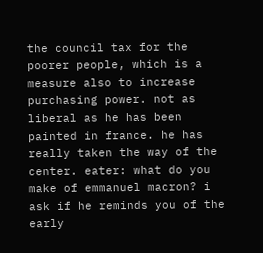the council tax for the poorer people, which is a measure also to increase purchasing power. not as liberal as he has been painted in france. he has really taken the way of the center. eater: what do you make of emmanuel macron? i ask if he reminds you of the early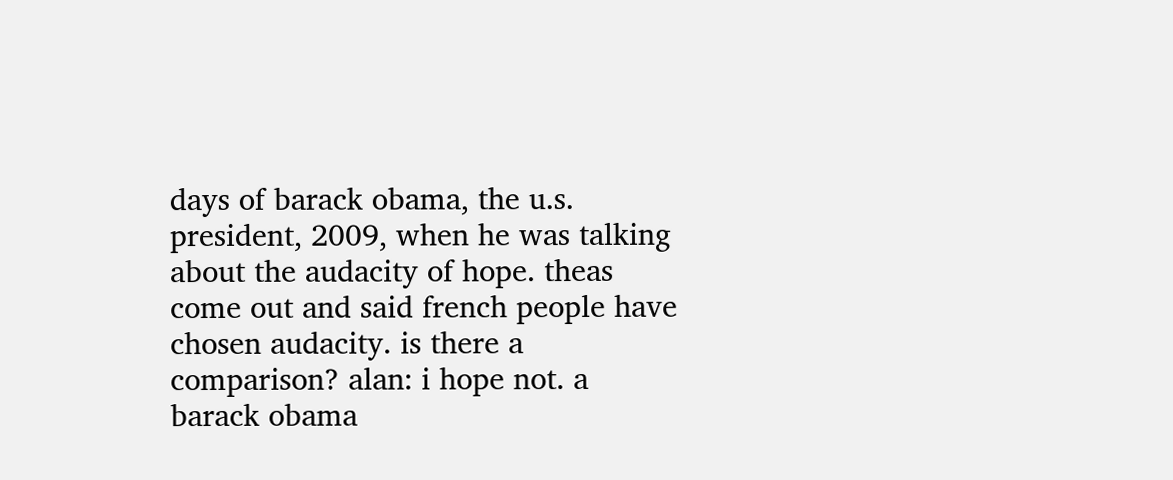days of barack obama, the u.s. president, 2009, when he was talking about the audacity of hope. theas come out and said french people have chosen audacity. is there a comparison? alan: i hope not. a barack obama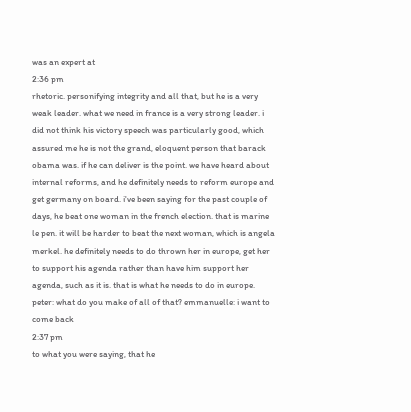was an expert at
2:36 pm
rhetoric. personifying integrity and all that, but he is a very weak leader. what we need in france is a very strong leader. i did not think his victory speech was particularly good, which assured me he is not the grand, eloquent person that barack obama was. if he can deliver is the point. we have heard about internal reforms, and he definitely needs to reform europe and get germany on board. i've been saying for the past couple of days, he beat one woman in the french election. that is marine le pen. it will be harder to beat the next woman, which is angela merkel. he definitely needs to do thrown her in europe, get her to support his agenda rather than have him support her agenda, such as it is. that is what he needs to do in europe. peter: what do you make of all of that? emmanuelle: i want to come back
2:37 pm
to what you were saying, that he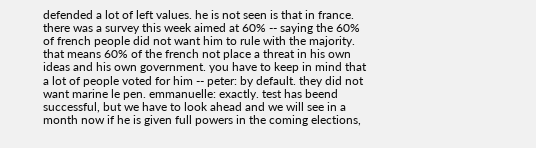defended a lot of left values. he is not seen is that in france. there was a survey this week aimed at 60% -- saying the 60% of french people did not want him to rule with the majority. that means 60% of the french not place a threat in his own ideas and his own government. you have to keep in mind that a lot of people voted for him -- peter: by default. they did not want marine le pen. emmanuelle: exactly. test has beend successful, but we have to look ahead and we will see in a month now if he is given full powers in the coming elections,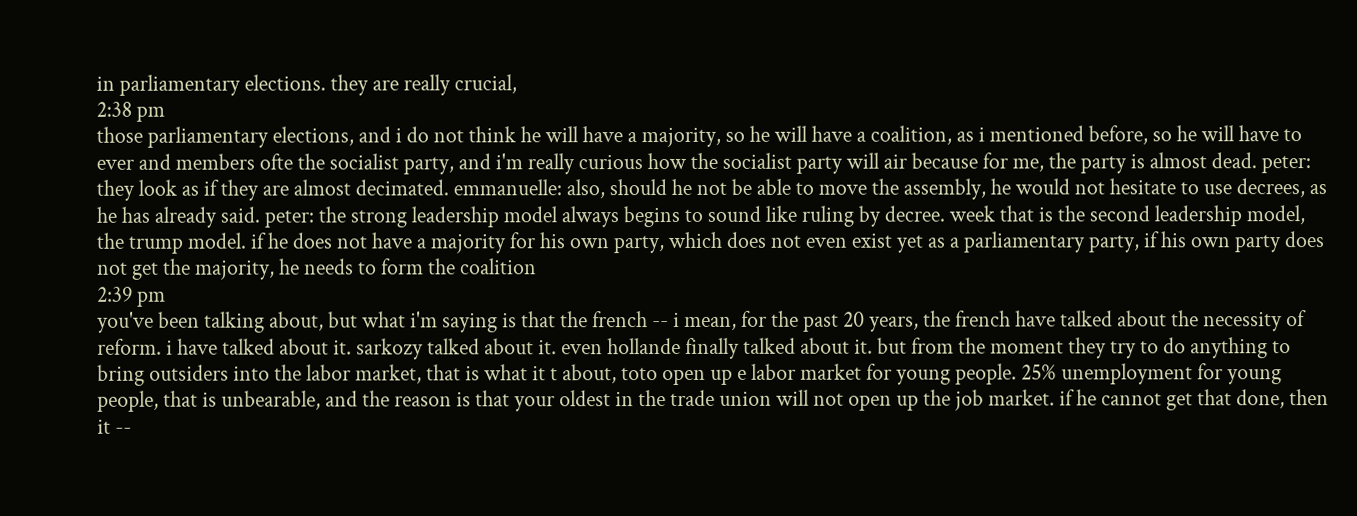in parliamentary elections. they are really crucial,
2:38 pm
those parliamentary elections, and i do not think he will have a majority, so he will have a coalition, as i mentioned before, so he will have to ever and members ofte the socialist party, and i'm really curious how the socialist party will air because for me, the party is almost dead. peter: they look as if they are almost decimated. emmanuelle: also, should he not be able to move the assembly, he would not hesitate to use decrees, as he has already said. peter: the strong leadership model always begins to sound like ruling by decree. week that is the second leadership model, the trump model. if he does not have a majority for his own party, which does not even exist yet as a parliamentary party, if his own party does not get the majority, he needs to form the coalition
2:39 pm
you've been talking about, but what i'm saying is that the french -- i mean, for the past 20 years, the french have talked about the necessity of reform. i have talked about it. sarkozy talked about it. even hollande finally talked about it. but from the moment they try to do anything to bring outsiders into the labor market, that is what it t about, toto open up e labor market for young people. 25% unemployment for young people, that is unbearable, and the reason is that your oldest in the trade union will not open up the job market. if he cannot get that done, then it --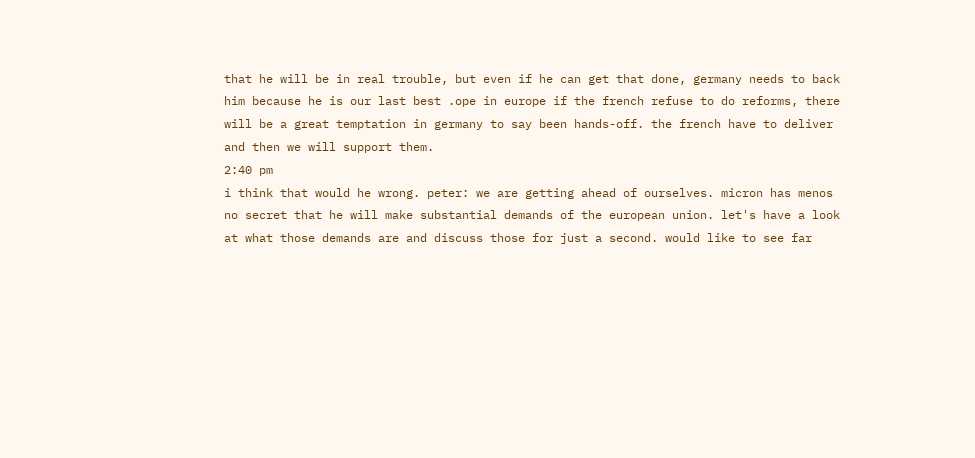that he will be in real trouble, but even if he can get that done, germany needs to back him because he is our last best .ope in europe if the french refuse to do reforms, there will be a great temptation in germany to say been hands-off. the french have to deliver and then we will support them.
2:40 pm
i think that would he wrong. peter: we are getting ahead of ourselves. micron has menos no secret that he will make substantial demands of the european union. let's have a look at what those demands are and discuss those for just a second. would like to see far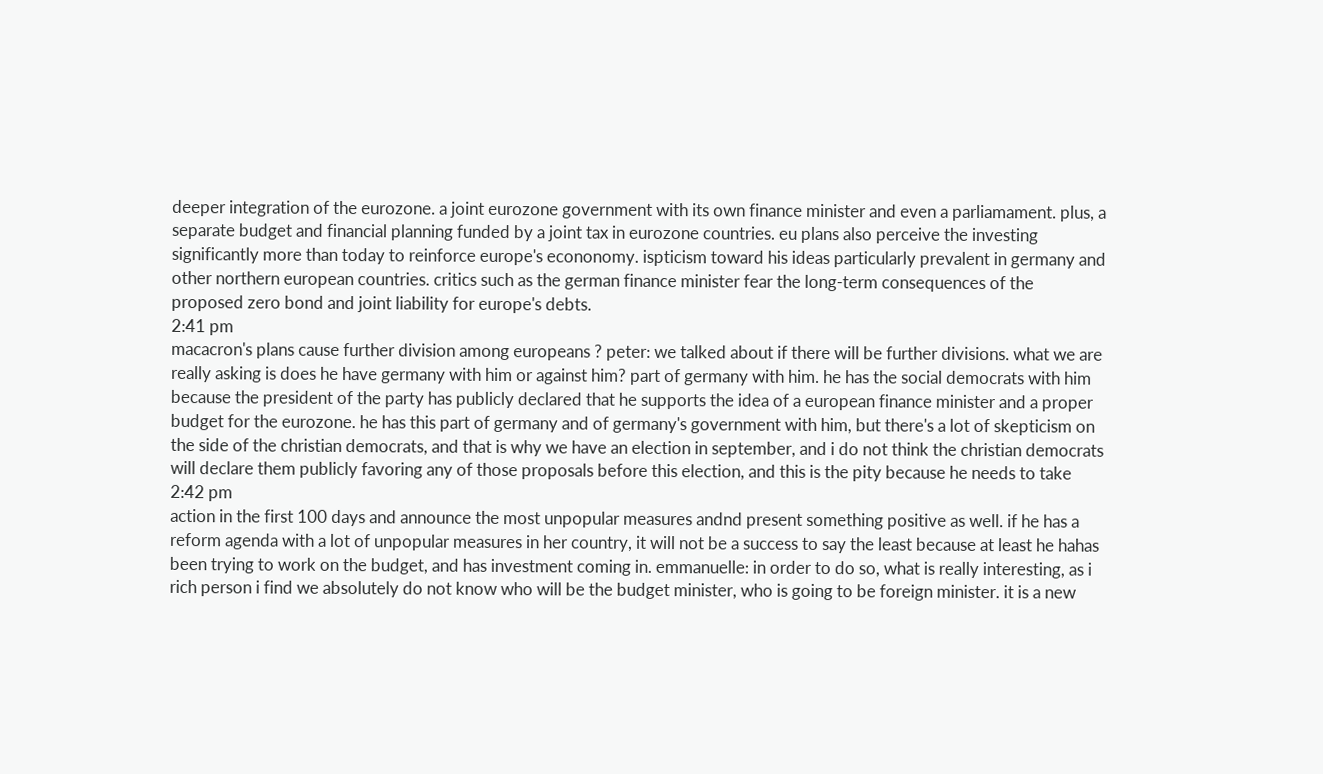deeper integration of the eurozone. a joint eurozone government with its own finance minister and even a parliamament. plus, a separate budget and financial planning funded by a joint tax in eurozone countries. eu plans also perceive the investing significantly more than today to reinforce europe's econonomy. ispticism toward his ideas particularly prevalent in germany and other northern european countries. critics such as the german finance minister fear the long-term consequences of the proposed zero bond and joint liability for europe's debts.
2:41 pm
macacron's plans cause further division among europeans ? peter: we talked about if there will be further divisions. what we are really asking is does he have germany with him or against him? part of germany with him. he has the social democrats with him because the president of the party has publicly declared that he supports the idea of a european finance minister and a proper budget for the eurozone. he has this part of germany and of germany's government with him, but there's a lot of skepticism on the side of the christian democrats, and that is why we have an election in september, and i do not think the christian democrats will declare them publicly favoring any of those proposals before this election, and this is the pity because he needs to take
2:42 pm
action in the first 100 days and announce the most unpopular measures andnd present something positive as well. if he has a reform agenda with a lot of unpopular measures in her country, it will not be a success to say the least because at least he hahas been trying to work on the budget, and has investment coming in. emmanuelle: in order to do so, what is really interesting, as i rich person i find we absolutely do not know who will be the budget minister, who is going to be foreign minister. it is a new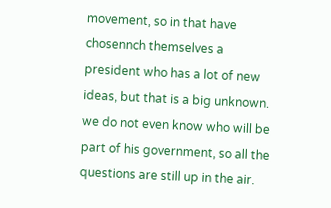movement, so in that have chosennch themselves a president who has a lot of new ideas, but that is a big unknown. we do not even know who will be part of his government, so all the questions are still up in the air.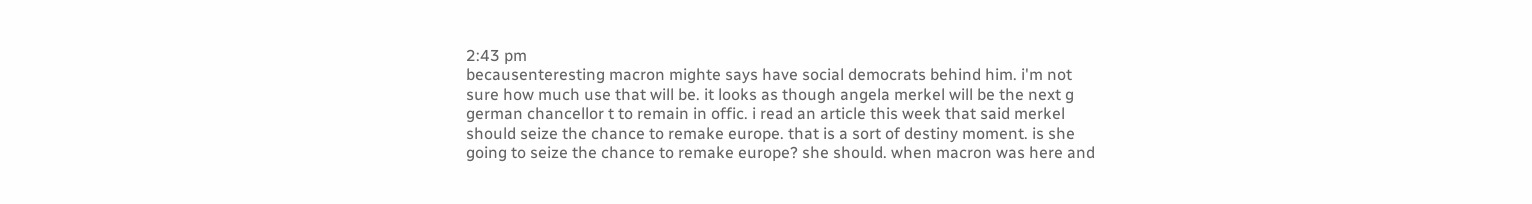2:43 pm
becausenteresting macron mighte says have social democrats behind him. i'm not sure how much use that will be. it looks as though angela merkel will be the next g german chancellor t to remain in offic. i read an article this week that said merkel should seize the chance to remake europe. that is a sort of destiny moment. is she going to seize the chance to remake europe? she should. when macron was here and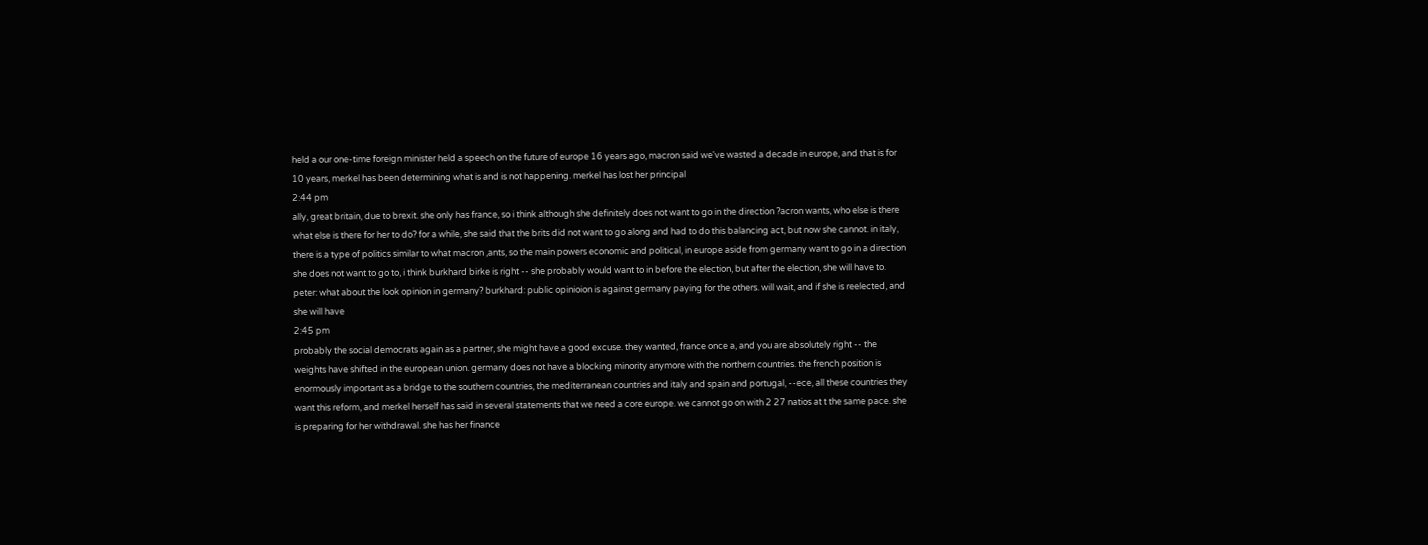held a our one-time foreign minister held a speech on the future of europe 16 years ago, macron said we've wasted a decade in europe, and that is for 10 years, merkel has been determining what is and is not happening. merkel has lost her principal
2:44 pm
ally, great britain, due to brexit. she only has france, so i think although she definitely does not want to go in the direction ?acron wants, who else is there what else is there for her to do? for a while, she said that the brits did not want to go along and had to do this balancing act, but now she cannot. in italy, there is a type of politics similar to what macron ,ants, so the main powers economic and political, in europe aside from germany want to go in a direction she does not want to go to, i think burkhard birke is right -- she probably would want to in before the election, but after the election, she will have to. peter: what about the look opinion in germany? burkhard: public opinioion is against germany paying for the others. will wait, and if she is reelected, and she will have
2:45 pm
probably the social democrats again as a partner, she might have a good excuse. they wanted, france once a, and you are absolutely right -- the weights have shifted in the european union. germany does not have a blocking minority anymore with the northern countries. the french position is enormously important as a bridge to the southern countries, the mediterranean countries and italy and spain and portugal, --ece, all these countries they want this reform, and merkel herself has said in several statements that we need a core europe. we cannot go on with 2 27 natios at t the same pace. she is preparing for her withdrawal. she has her finance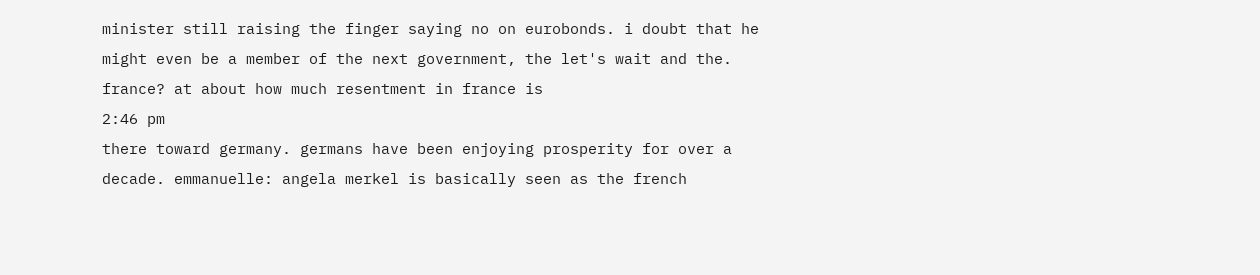minister still raising the finger saying no on eurobonds. i doubt that he might even be a member of the next government, the let's wait and the. france? at about how much resentment in france is
2:46 pm
there toward germany. germans have been enjoying prosperity for over a decade. emmanuelle: angela merkel is basically seen as the french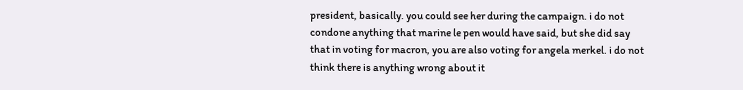president, basically. you could see her during the campaign. i do not condone anything that marine le pen would have said, but she did say that in voting for macron, you are also voting for angela merkel. i do not think there is anything wrong about it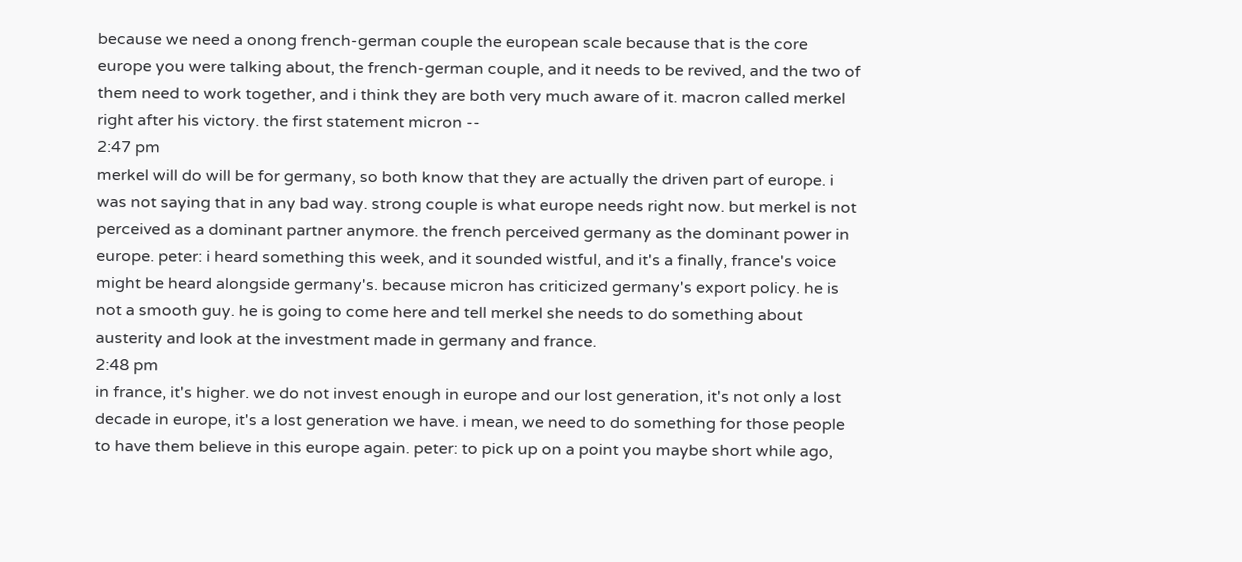because we need a onong french-german couple the european scale because that is the core europe you were talking about, the french-german couple, and it needs to be revived, and the two of them need to work together, and i think they are both very much aware of it. macron called merkel right after his victory. the first statement micron --
2:47 pm
merkel will do will be for germany, so both know that they are actually the driven part of europe. i was not saying that in any bad way. strong couple is what europe needs right now. but merkel is not perceived as a dominant partner anymore. the french perceived germany as the dominant power in europe. peter: i heard something this week, and it sounded wistful, and it's a finally, france's voice might be heard alongside germany's. because micron has criticized germany's export policy. he is not a smooth guy. he is going to come here and tell merkel she needs to do something about austerity and look at the investment made in germany and france.
2:48 pm
in france, it's higher. we do not invest enough in europe and our lost generation, it's not only a lost decade in europe, it's a lost generation we have. i mean, we need to do something for those people to have them believe in this europe again. peter: to pick up on a point you maybe short while ago,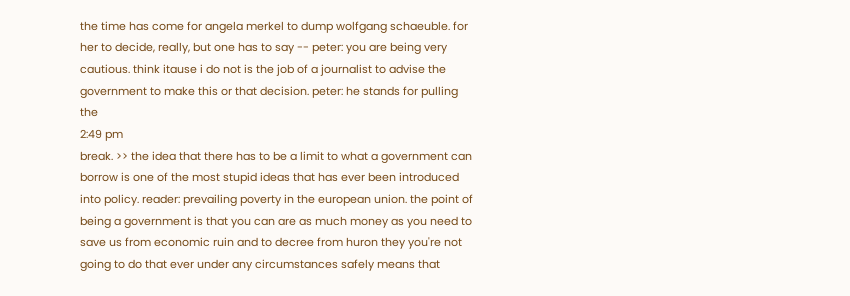the time has come for angela merkel to dump wolfgang schaeuble. for her to decide, really, but one has to say -- peter: you are being very cautious. think itause i do not is the job of a journalist to advise the government to make this or that decision. peter: he stands for pulling the
2:49 pm
break. >> the idea that there has to be a limit to what a government can borrow is one of the most stupid ideas that has ever been introduced into policy. reader: prevailing poverty in the european union. the point of being a government is that you can are as much money as you need to save us from economic ruin and to decree from huron they you're not going to do that ever under any circumstances safely means that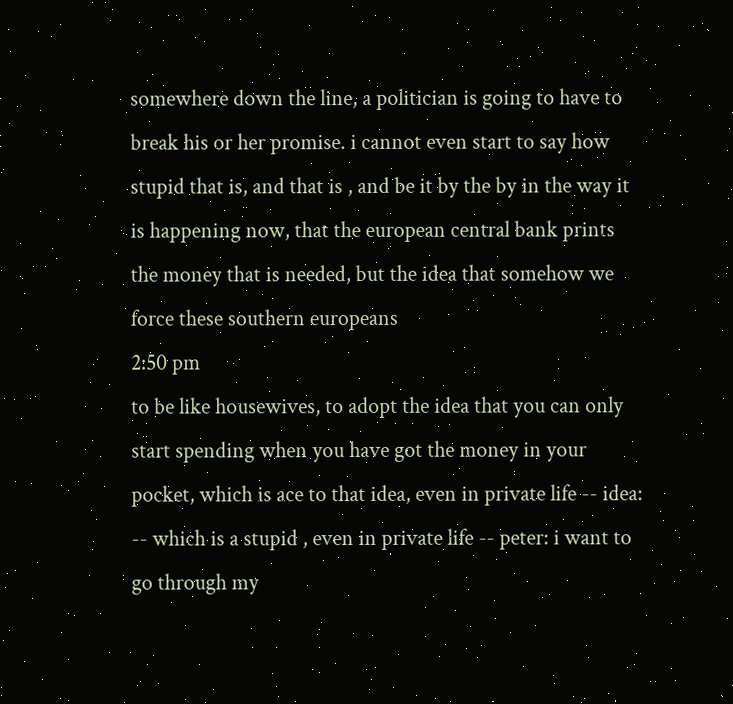somewhere down the line, a politician is going to have to break his or her promise. i cannot even start to say how stupid that is, and that is , and be it by the by in the way it is happening now, that the european central bank prints the money that is needed, but the idea that somehow we force these southern europeans
2:50 pm
to be like housewives, to adopt the idea that you can only start spending when you have got the money in your pocket, which is ace to that idea, even in private life -- idea: -- which is a stupid , even in private life -- peter: i want to go through my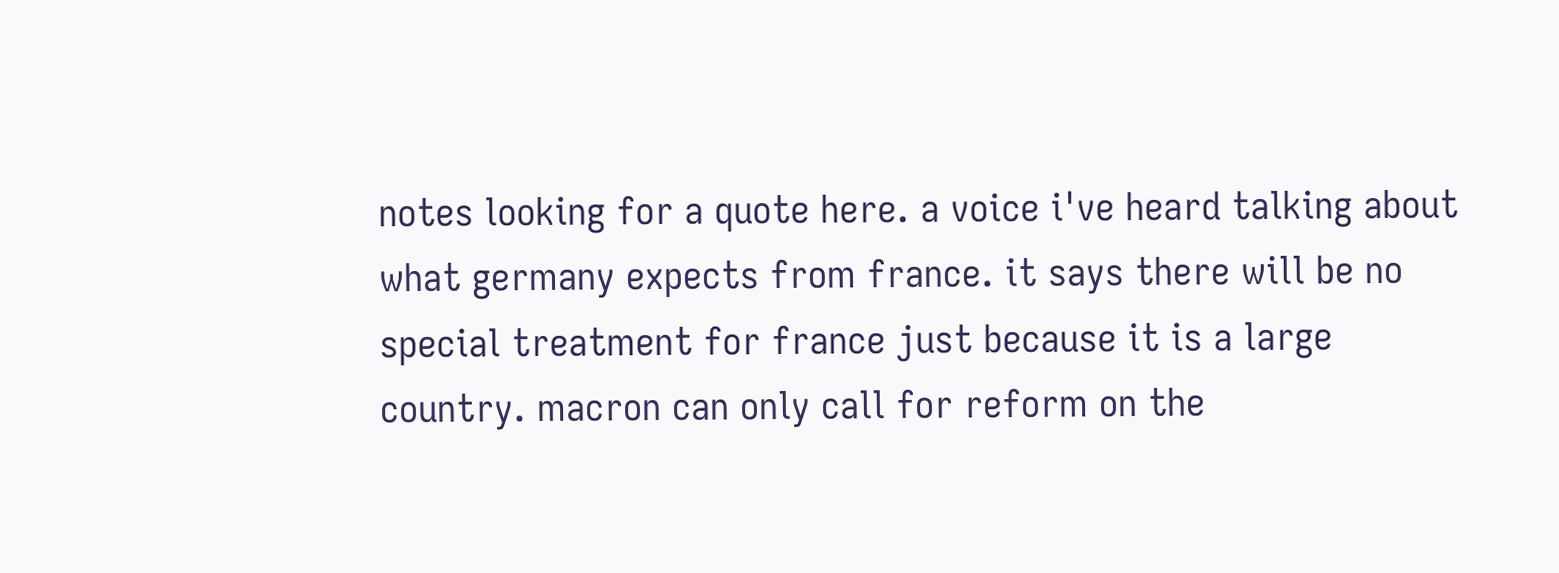notes looking for a quote here. a voice i've heard talking about what germany expects from france. it says there will be no special treatment for france just because it is a large country. macron can only call for reform on the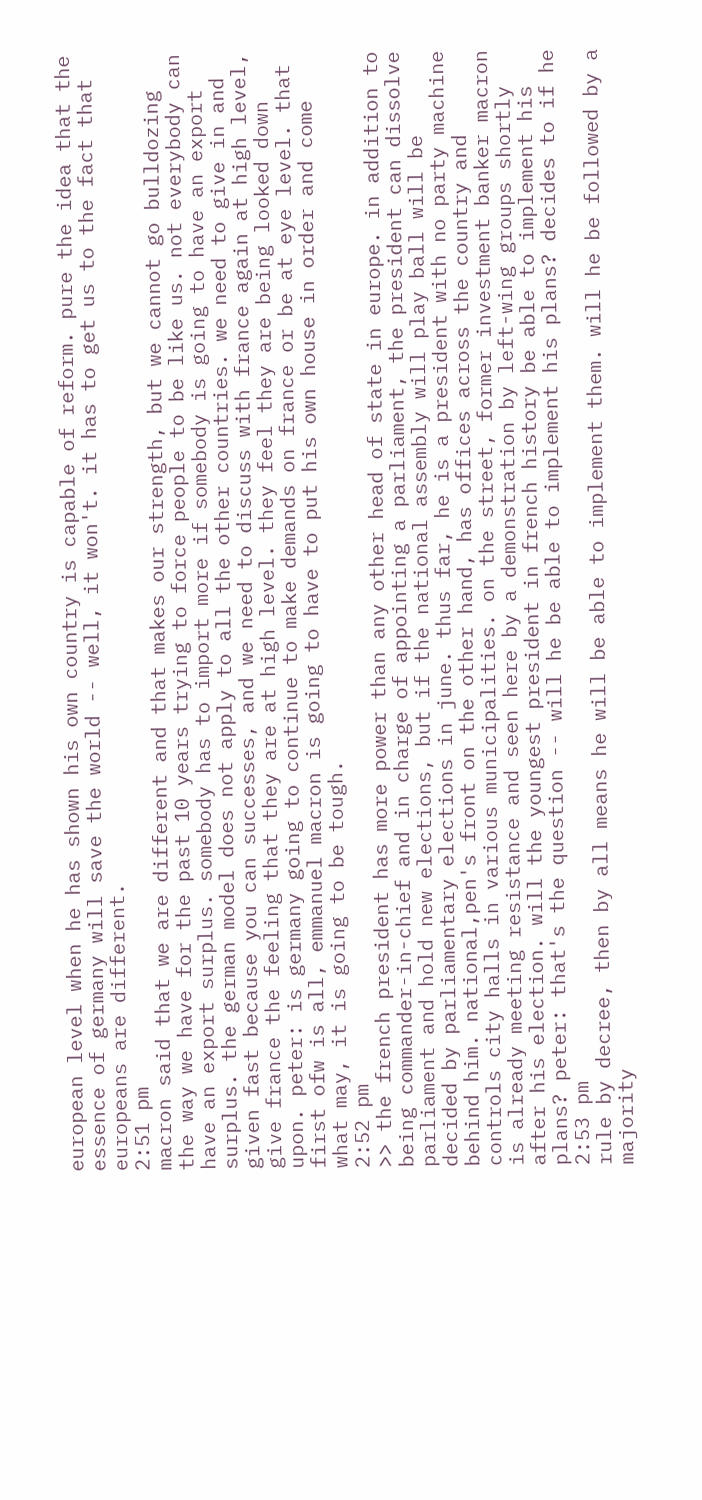european level when he has shown his own country is capable of reform. pure the idea that the essence of germany will save the world -- well, it won't. it has to get us to the fact that europeans are different.
2:51 pm
macron said that we are different and that makes our strength, but we cannot go bulldozing the way we have for the past 10 years trying to force people to be like us. not everybody can have an export surplus. somebody has to import more if somebody is going to have an export surplus. the german model does not apply to all the other countries. we need to give in and given fast because you can successes, and we need to discuss with france again at high level, give france the feeling that they are at high level. they feel they are being looked down upon. peter: is germany going to continue to make demands on france or be at eye level. that first ofw is all, emmanuel macron is going to have to put his own house in order and come what may, it is going to be tough.
2:52 pm
>> the french president has more power than any other head of state in europe. in addition to being commander-in-chief and in charge of appointing a parliament, the president can dissolve parliament and hold new elections, but if the national assembly will play ball will be decided by parliamentary elections in june. thus far, he is a president with no party machine behind him. national,pen's front on the other hand, has offices across the country and controls city halls in various municipalities. on the street, former investment banker macron is already meeting resistance and seen here by a demonstration by left-wing groups shortly after his election. will the youngest president in french history be able to implement his plans? peter: that's the question -- will he be able to implement his plans? decides to if he
2:53 pm
rule by decree, then by all means he will be able to implement them. will he be followed by a majority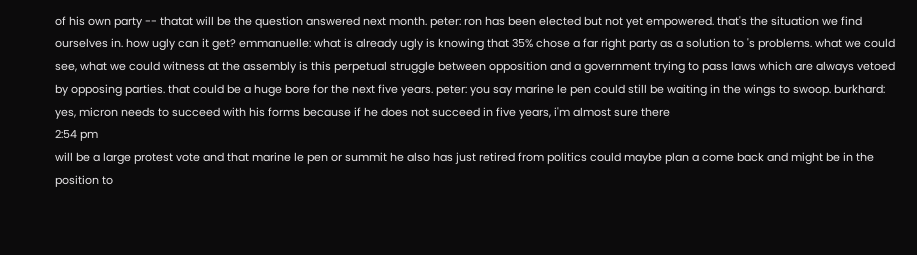of his own party -- thatat will be the question answered next month. peter: ron has been elected but not yet empowered. that's the situation we find ourselves in. how ugly can it get? emmanuelle: what is already ugly is knowing that 35% chose a far right party as a solution to 's problems. what we could see, what we could witness at the assembly is this perpetual struggle between opposition and a government trying to pass laws which are always vetoed by opposing parties. that could be a huge bore for the next five years. peter: you say marine le pen could still be waiting in the wings to swoop. burkhard: yes, micron needs to succeed with his forms because if he does not succeed in five years, i'm almost sure there
2:54 pm
will be a large protest vote and that marine le pen or summit he also has just retired from politics could maybe plan a come back and might be in the position to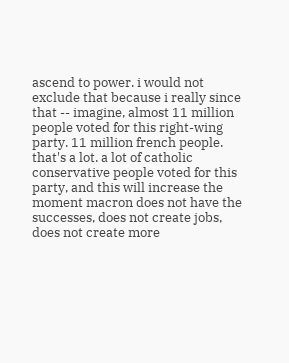ascend to power. i would not exclude that because i really since that -- imagine, almost 11 million people voted for this right-wing party. 11 million french people. that's a lot. a lot of catholic conservative people voted for this party, and this will increase the moment macron does not have the successes, does not create jobs, does not create more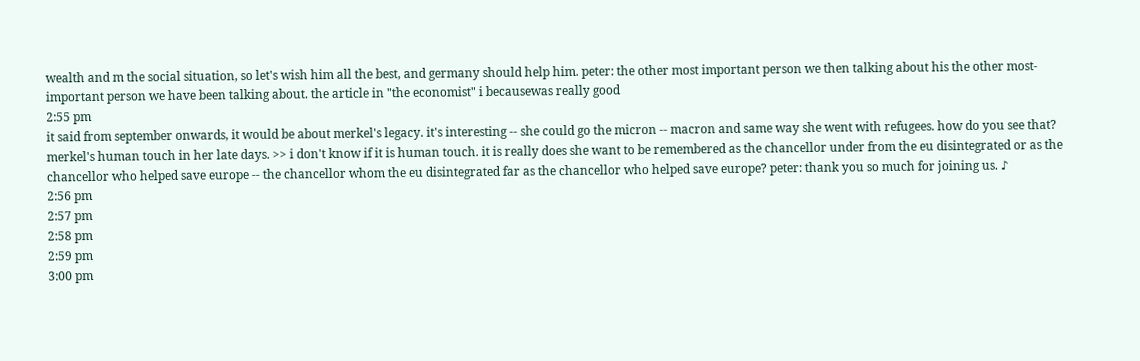wealth and m the social situation, so let's wish him all the best, and germany should help him. peter: the other most important person we then talking about his the other most- important person we have been talking about. the article in "the economist" i becausewas really good
2:55 pm
it said from september onwards, it would be about merkel's legacy. it's interesting -- she could go the micron -- macron and same way she went with refugees. how do you see that? merkel's human touch in her late days. >> i don't know if it is human touch. it is really does she want to be remembered as the chancellor under from the eu disintegrated or as the chancellor who helped save europe -- the chancellor whom the eu disintegrated far as the chancellor who helped save europe? peter: thank you so much for joining us. ♪
2:56 pm
2:57 pm
2:58 pm
2:59 pm
3:00 pm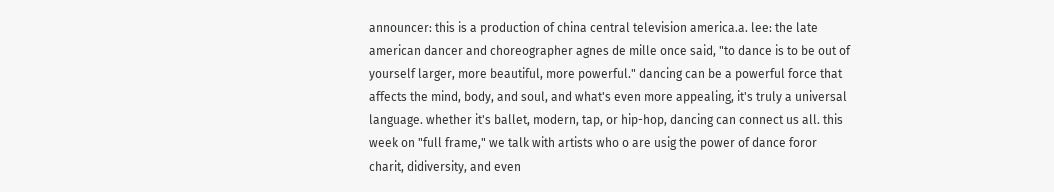announcer: this is a production of china central television america.a. lee: the late american dancer and choreographer agnes de mille once said, "to dance is to be out of yourself larger, more beautiful, more powerful." dancing can be a powerful force that affects the mind, body, and soul, and what's even more appealing, it's truly a universal language. whether it's ballet, modern, tap, or hip-hop, dancing can connect us all. this week on "full frame," we talk with artists who o are usig the power of dance foror charit, didiversity, and even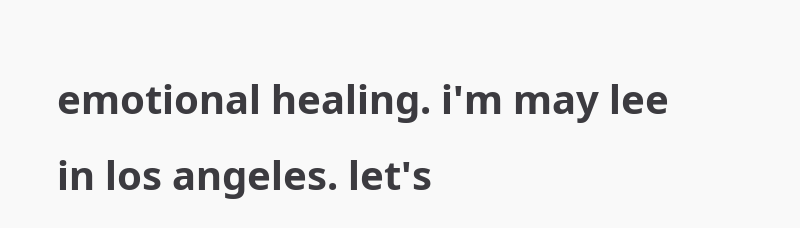emotional healing. i'm may lee in los angeles. let's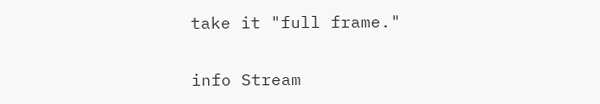take it "full frame."


info Stream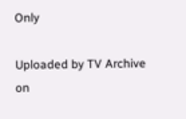Only

Uploaded by TV Archive on